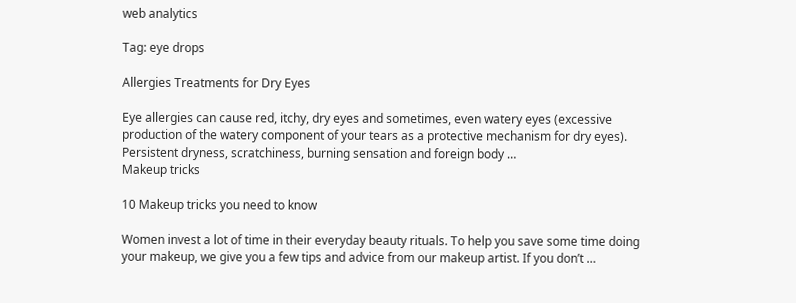web analytics

Tag: eye drops

Allergies Treatments for Dry Eyes

Eye allergies can cause red, itchy, dry eyes and sometimes, even watery eyes (excessive production of the watery component of your tears as a protective mechanism for dry eyes). Persistent dryness, scratchiness, burning sensation and foreign body …
Makeup tricks

10 Makeup tricks you need to know

Women invest a lot of time in their everyday beauty rituals. To help you save some time doing your makeup, we give you a few tips and advice from our makeup artist. If you don’t …